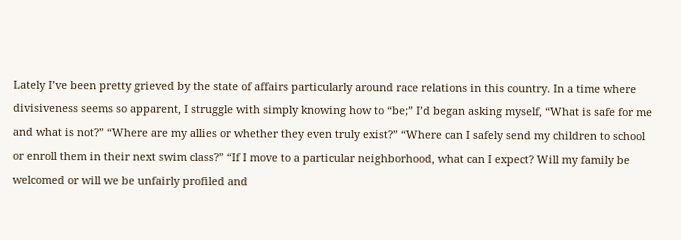Lately I’ve been pretty grieved by the state of affairs particularly around race relations in this country. In a time where divisiveness seems so apparent, I struggle with simply knowing how to “be;” I’d began asking myself, “What is safe for me and what is not?” “Where are my allies or whether they even truly exist?” “Where can I safely send my children to school or enroll them in their next swim class?” “If I move to a particular neighborhood, what can I expect? Will my family be welcomed or will we be unfairly profiled and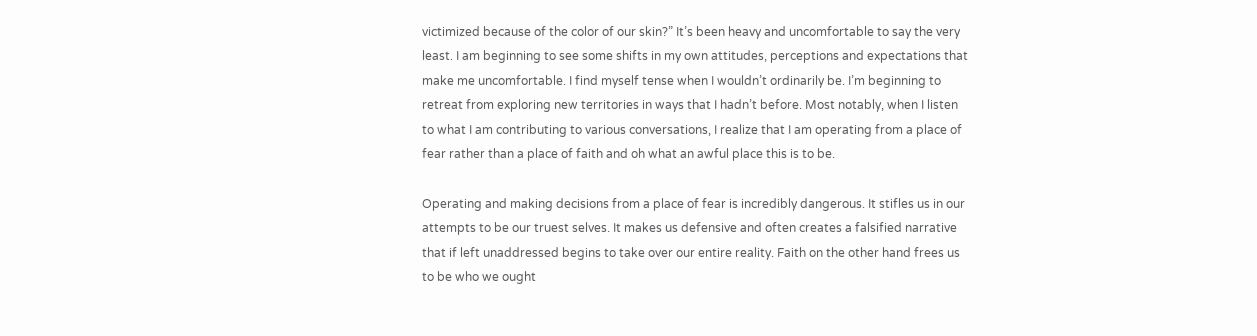victimized because of the color of our skin?” It’s been heavy and uncomfortable to say the very least. I am beginning to see some shifts in my own attitudes, perceptions and expectations that make me uncomfortable. I find myself tense when I wouldn’t ordinarily be. I’m beginning to retreat from exploring new territories in ways that I hadn’t before. Most notably, when I listen to what I am contributing to various conversations, I realize that I am operating from a place of fear rather than a place of faith and oh what an awful place this is to be.

Operating and making decisions from a place of fear is incredibly dangerous. It stifles us in our attempts to be our truest selves. It makes us defensive and often creates a falsified narrative that if left unaddressed begins to take over our entire reality. Faith on the other hand frees us to be who we ought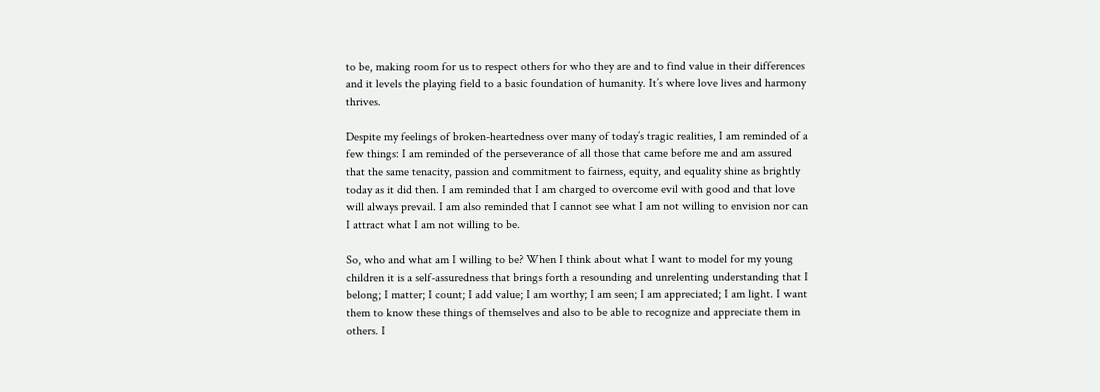to be, making room for us to respect others for who they are and to find value in their differences and it levels the playing field to a basic foundation of humanity. It’s where love lives and harmony thrives.

Despite my feelings of broken-heartedness over many of today’s tragic realities, I am reminded of a few things: I am reminded of the perseverance of all those that came before me and am assured that the same tenacity, passion and commitment to fairness, equity, and equality shine as brightly today as it did then. I am reminded that I am charged to overcome evil with good and that love will always prevail. I am also reminded that I cannot see what I am not willing to envision nor can I attract what I am not willing to be.

So, who and what am I willing to be? When I think about what I want to model for my young children it is a self-assuredness that brings forth a resounding and unrelenting understanding that I belong; I matter; I count; I add value; I am worthy; I am seen; I am appreciated; I am light. I want them to know these things of themselves and also to be able to recognize and appreciate them in others. I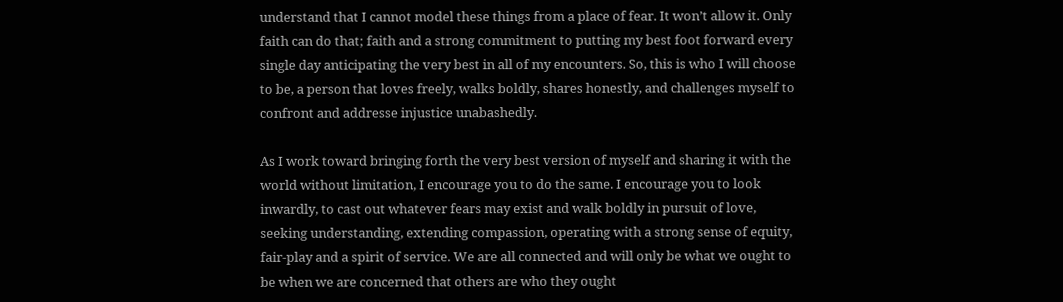understand that I cannot model these things from a place of fear. It won’t allow it. Only faith can do that; faith and a strong commitment to putting my best foot forward every single day anticipating the very best in all of my encounters. So, this is who I will choose to be, a person that loves freely, walks boldly, shares honestly, and challenges myself to confront and addresse injustice unabashedly.

As I work toward bringing forth the very best version of myself and sharing it with the world without limitation, I encourage you to do the same. I encourage you to look inwardly, to cast out whatever fears may exist and walk boldly in pursuit of love, seeking understanding, extending compassion, operating with a strong sense of equity, fair-play and a spirit of service. We are all connected and will only be what we ought to be when we are concerned that others are who they ought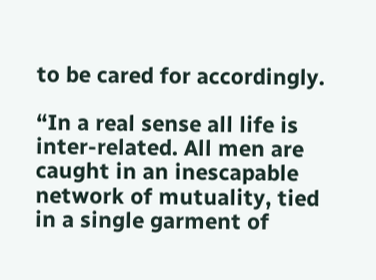to be cared for accordingly.

“In a real sense all life is inter-related. All men are caught in an inescapable network of mutuality, tied in a single garment of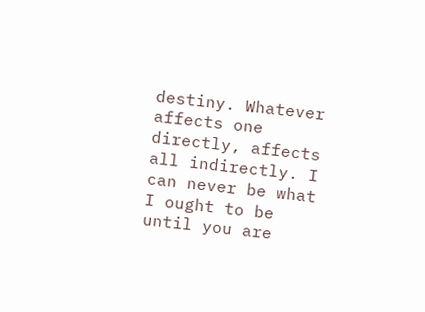destiny. Whatever affects one directly, affects all indirectly. I can never be what I ought to be until you are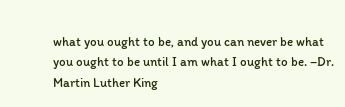what you ought to be, and you can never be what you ought to be until I am what I ought to be. –Dr. Martin Luther King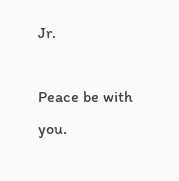Jr.

Peace be with you.